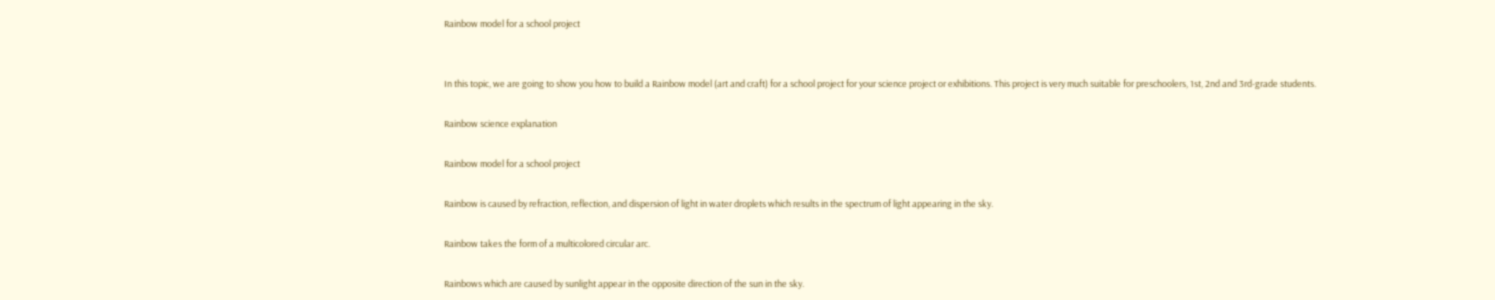Rainbow model for a school project


In this topic, we are going to show you how to build a Rainbow model (art and craft) for a school project for your science project or exhibitions. This project is very much suitable for preschoolers, 1st, 2nd and 3rd-grade students.

Rainbow science explanation

Rainbow model for a school project

Rainbow is caused by refraction, reflection, and dispersion of light in water droplets which results in the spectrum of light appearing in the sky.

Rainbow takes the form of a multicolored circular arc.

Rainbows which are caused by sunlight appear in the opposite direction of the sun in the sky.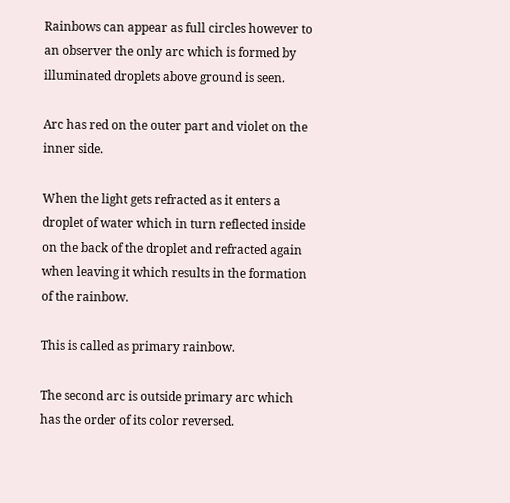Rainbows can appear as full circles however to an observer the only arc which is formed by illuminated droplets above ground is seen.

Arc has red on the outer part and violet on the inner side.

When the light gets refracted as it enters a droplet of water which in turn reflected inside on the back of the droplet and refracted again when leaving it which results in the formation of the rainbow.

This is called as primary rainbow.

The second arc is outside primary arc which has the order of its color reversed.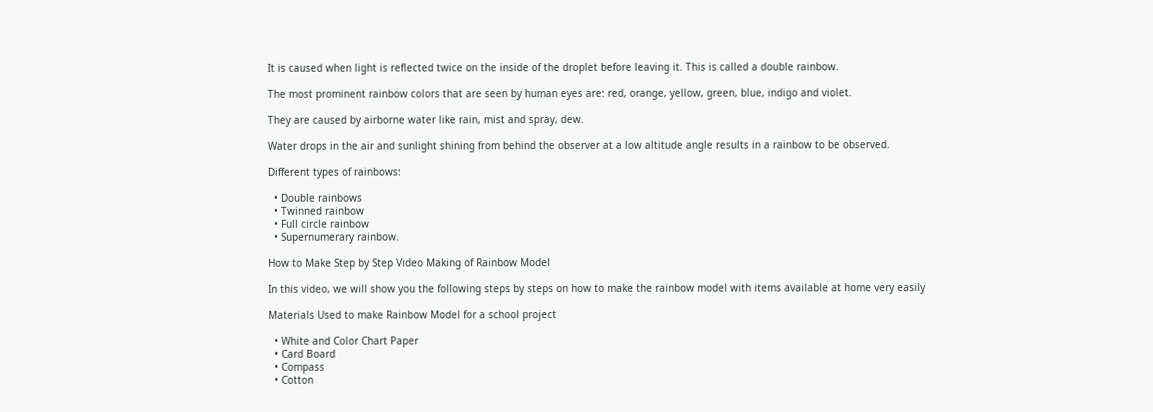It is caused when light is reflected twice on the inside of the droplet before leaving it. This is called a double rainbow.

The most prominent rainbow colors that are seen by human eyes are: red, orange, yellow, green, blue, indigo and violet.

They are caused by airborne water like rain, mist and spray, dew.

Water drops in the air and sunlight shining from behind the observer at a low altitude angle results in a rainbow to be observed.

Different types of rainbows:

  • Double rainbows
  • Twinned rainbow
  • Full circle rainbow
  • Supernumerary rainbow.

How to Make Step by Step Video Making of Rainbow Model

In this video, we will show you the following steps by steps on how to make the rainbow model with items available at home very easily

Materials Used to make Rainbow Model for a school project

  • White and Color Chart Paper
  • Card Board
  • Compass
  • Cotton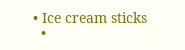• Ice cream sticks
  •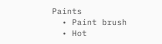Paints
  • Paint brush
  • Hot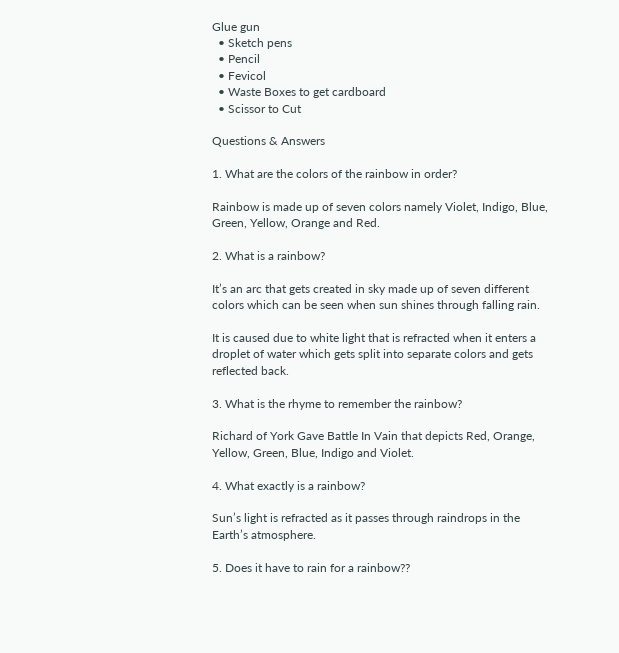Glue gun
  • Sketch pens
  • Pencil
  • Fevicol
  • Waste Boxes to get cardboard
  • Scissor to Cut

Questions & Answers

1. What are the colors of the rainbow in order?

Rainbow is made up of seven colors namely Violet, Indigo, Blue, Green, Yellow, Orange and Red.

2. What is a rainbow?

It’s an arc that gets created in sky made up of seven different colors which can be seen when sun shines through falling rain.

It is caused due to white light that is refracted when it enters a droplet of water which gets split into separate colors and gets reflected back.

3. What is the rhyme to remember the rainbow?

Richard of York Gave Battle In Vain that depicts Red, Orange, Yellow, Green, Blue, Indigo and Violet.

4. What exactly is a rainbow?

Sun’s light is refracted as it passes through raindrops in the Earth’s atmosphere.

5. Does it have to rain for a rainbow??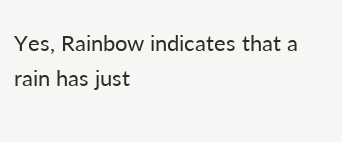Yes, Rainbow indicates that a rain has just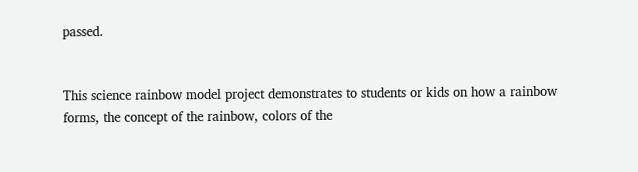passed.


This science rainbow model project demonstrates to students or kids on how a rainbow forms, the concept of the rainbow, colors of the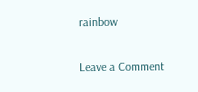rainbow

Leave a Comment